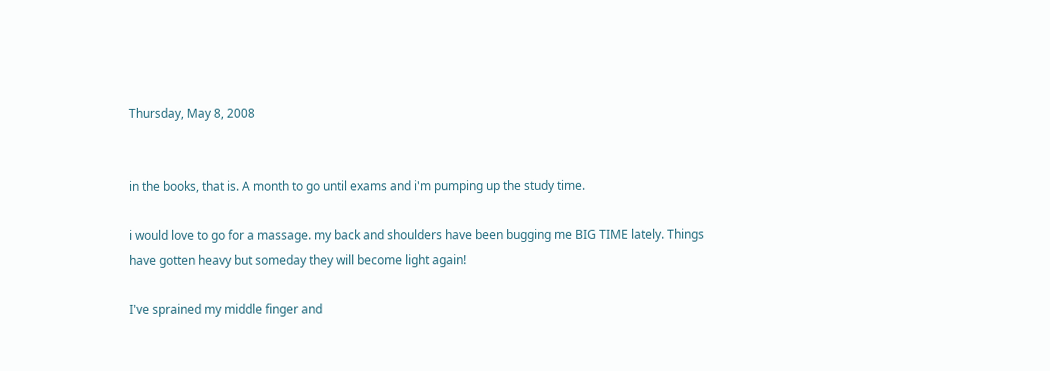Thursday, May 8, 2008


in the books, that is. A month to go until exams and i'm pumping up the study time.

i would love to go for a massage. my back and shoulders have been bugging me BIG TIME lately. Things have gotten heavy but someday they will become light again!

I've sprained my middle finger and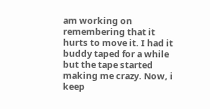am working on remembering that it hurts to move it. I had it buddy taped for a while but the tape started making me crazy. Now, i keep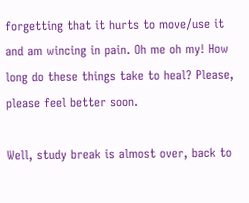forgetting that it hurts to move/use it and am wincing in pain. Oh me oh my! How long do these things take to heal? Please, please feel better soon.

Well, study break is almost over, back to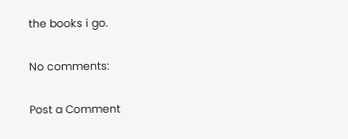the books i go.

No comments:

Post a Comment